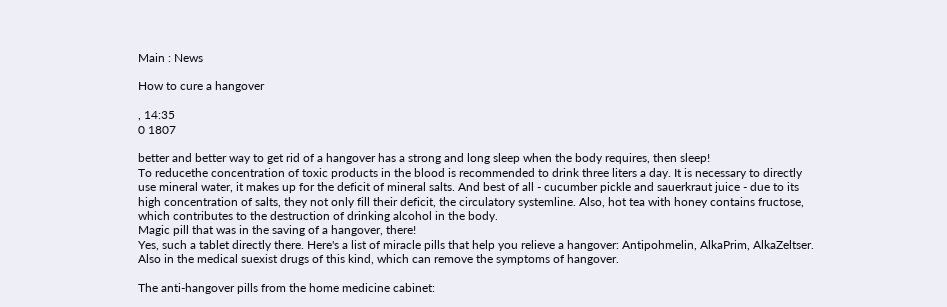Main : News

How to cure a hangover

, 14:35
0 1807

better and better way to get rid of a hangover has a strong and long sleep when the body requires, then sleep!
To reducethe concentration of toxic products in the blood is recommended to drink three liters a day. It is necessary to directly use mineral water, it makes up for the deficit of mineral salts. And best of all - cucumber pickle and sauerkraut juice - due to its high concentration of salts, they not only fill their deficit, the circulatory systemline. Also, hot tea with honey contains fructose, which contributes to the destruction of drinking alcohol in the body.
Magic pill that was in the saving of a hangover, there!
Yes, such a tablet directly there. Here's a list of miracle pills that help you relieve a hangover: Antipohmelin, AlkaPrim, AlkaZeltser. Also in the medical suexist drugs of this kind, which can remove the symptoms of hangover.

The anti-hangover pills from the home medicine cabinet: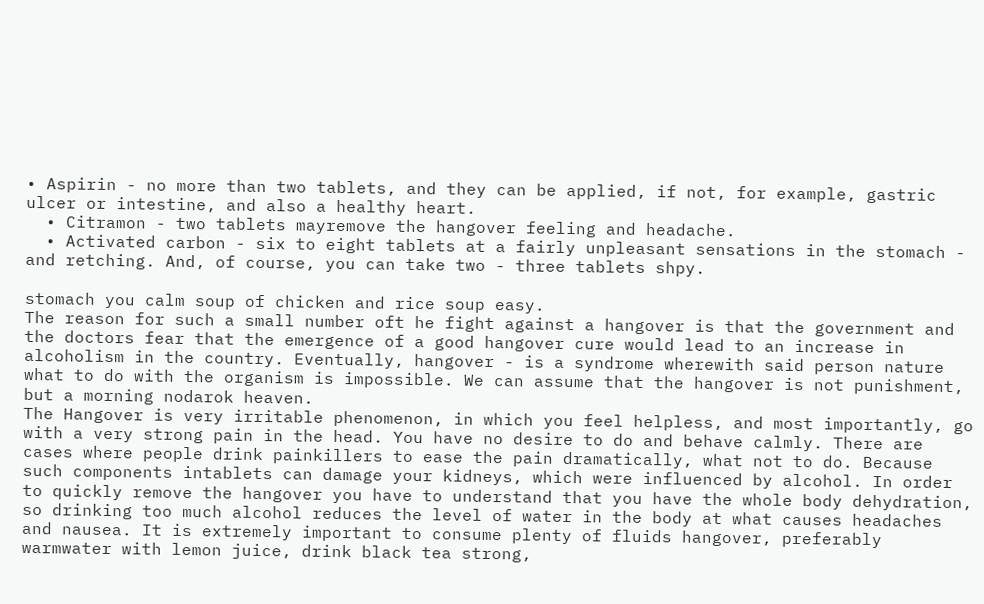• Aspirin - no more than two tablets, and they can be applied, if not, for example, gastric ulcer or intestine, and also a healthy heart.
  • Citramon - two tablets mayremove the hangover feeling and headache.
  • Activated carbon - six to eight tablets at a fairly unpleasant sensations in the stomach - and retching. And, of course, you can take two - three tablets shpy.

stomach you calm soup of chicken and rice soup easy.
The reason for such a small number oft he fight against a hangover is that the government and the doctors fear that the emergence of a good hangover cure would lead to an increase in alcoholism in the country. Eventually, hangover - is a syndrome wherewith said person nature what to do with the organism is impossible. We can assume that the hangover is not punishment, but a morning nodarok heaven.
The Hangover is very irritable phenomenon, in which you feel helpless, and most importantly, go with a very strong pain in the head. You have no desire to do and behave calmly. There are cases where people drink painkillers to ease the pain dramatically, what not to do. Because such components intablets can damage your kidneys, which were influenced by alcohol. In order to quickly remove the hangover you have to understand that you have the whole body dehydration, so drinking too much alcohol reduces the level of water in the body at what causes headaches and nausea. It is extremely important to consume plenty of fluids hangover, preferably warmwater with lemon juice, drink black tea strong,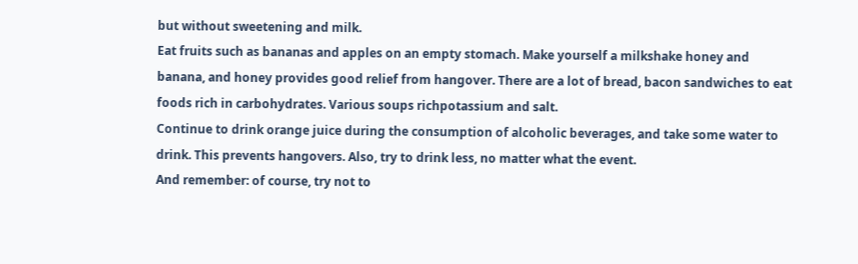but without sweetening and milk.
Eat fruits such as bananas and apples on an empty stomach. Make yourself a milkshake honey and banana, and honey provides good relief from hangover. There are a lot of bread, bacon sandwiches to eat foods rich in carbohydrates. Various soups richpotassium and salt.
Continue to drink orange juice during the consumption of alcoholic beverages, and take some water to drink. This prevents hangovers. Also, try to drink less, no matter what the event.
And remember: of course, try not to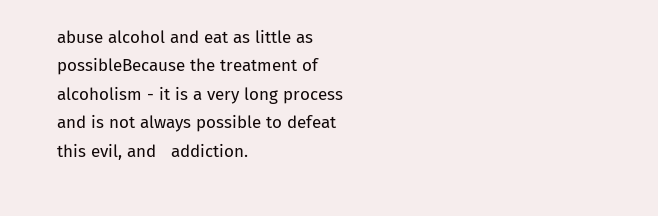abuse alcohol and eat as little as possibleBecause the treatment of alcoholism - it is a very long process and is not always possible to defeat this evil, and   addiction.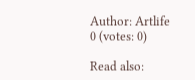Author: Artlife
0 (votes: 0)

Read also: